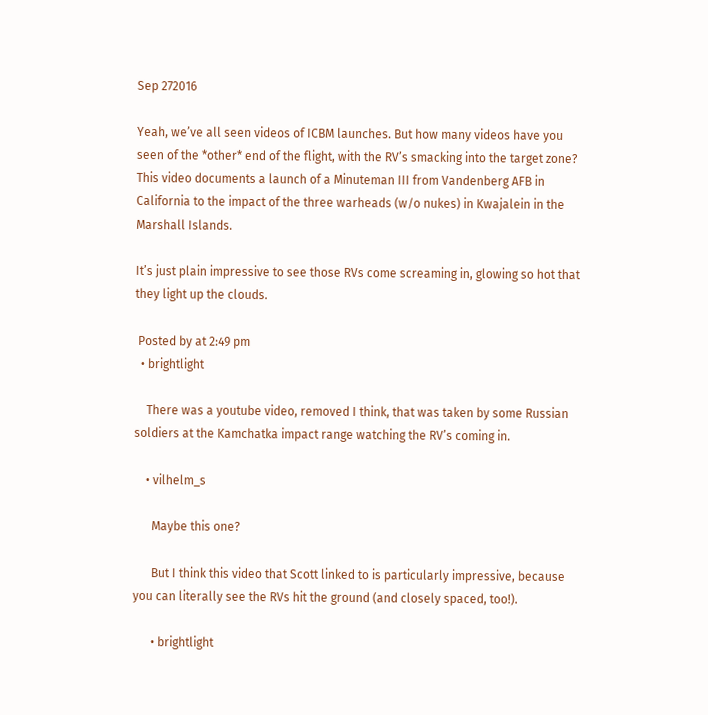Sep 272016

Yeah, we’ve all seen videos of ICBM launches. But how many videos have you seen of the *other* end of the flight, with the RV’s smacking into the target zone? This video documents a launch of a Minuteman III from Vandenberg AFB in California to the impact of the three warheads (w/o nukes) in Kwajalein in the Marshall Islands.

It’s just plain impressive to see those RVs come screaming in, glowing so hot that they light up the clouds.

 Posted by at 2:49 pm
  • brightlight

    There was a youtube video, removed I think, that was taken by some Russian soldiers at the Kamchatka impact range watching the RV’s coming in.

    • vilhelm_s

      Maybe this one?

      But I think this video that Scott linked to is particularly impressive, because you can literally see the RVs hit the ground (and closely spaced, too!).

      • brightlight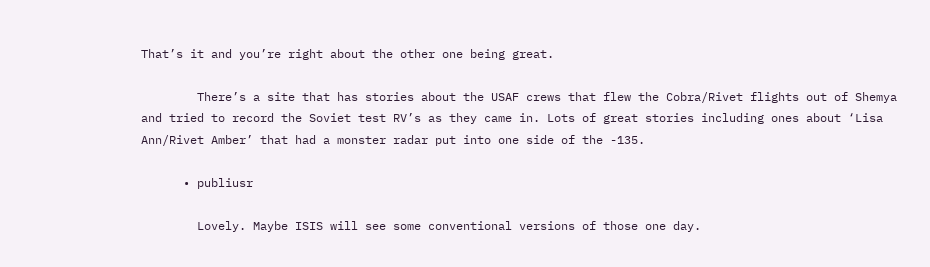That’s it and you’re right about the other one being great.

        There’s a site that has stories about the USAF crews that flew the Cobra/Rivet flights out of Shemya and tried to record the Soviet test RV’s as they came in. Lots of great stories including ones about ‘Lisa Ann/Rivet Amber’ that had a monster radar put into one side of the -135.

      • publiusr

        Lovely. Maybe ISIS will see some conventional versions of those one day.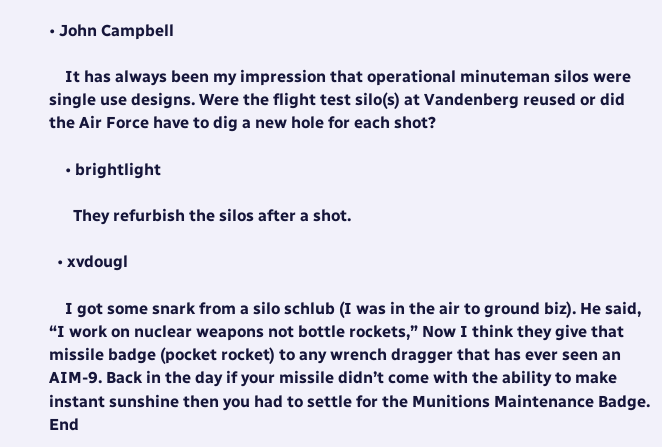• John Campbell

    It has always been my impression that operational minuteman silos were single use designs. Were the flight test silo(s) at Vandenberg reused or did the Air Force have to dig a new hole for each shot?

    • brightlight

      They refurbish the silos after a shot.

  • xvdougl

    I got some snark from a silo schlub (I was in the air to ground biz). He said, “I work on nuclear weapons not bottle rockets,” Now I think they give that missile badge (pocket rocket) to any wrench dragger that has ever seen an AIM-9. Back in the day if your missile didn’t come with the ability to make instant sunshine then you had to settle for the Munitions Maintenance Badge. End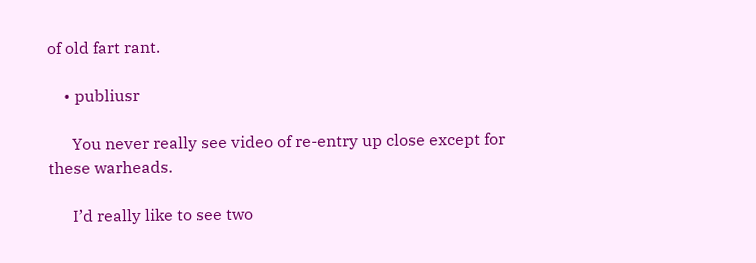of old fart rant.

    • publiusr

      You never really see video of re-entry up close except for these warheads.

      I’d really like to see two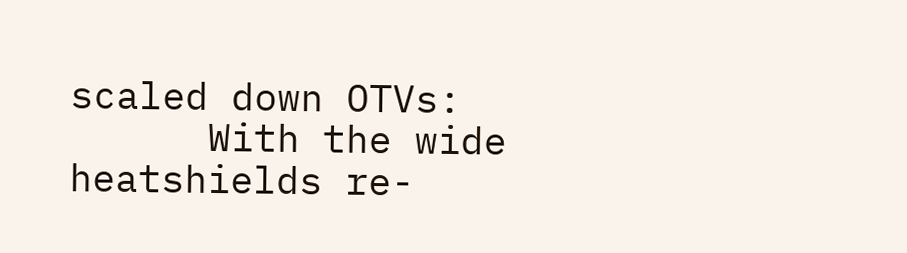scaled down OTVs:
      With the wide heatshields re-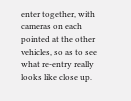enter together, with cameras on each pointed at the other vehicles, so as to see what re-entry really looks like close up.